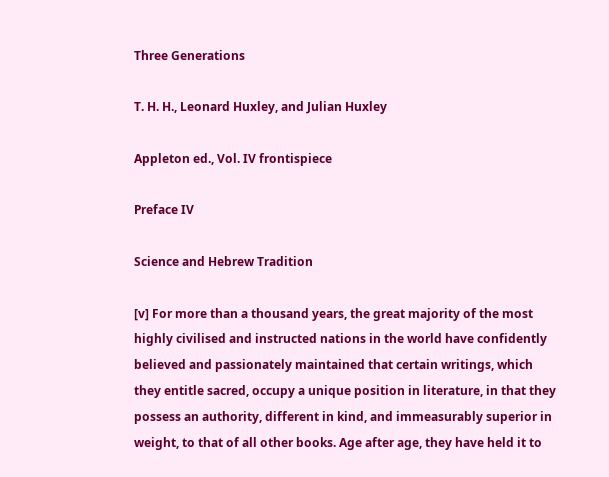Three Generations

T. H. H., Leonard Huxley, and Julian Huxley

Appleton ed., Vol. IV frontispiece

Preface IV

Science and Hebrew Tradition

[v] For more than a thousand years, the great majority of the most highly civilised and instructed nations in the world have confidently believed and passionately maintained that certain writings, which they entitle sacred, occupy a unique position in literature, in that they possess an authority, different in kind, and immeasurably superior in weight, to that of all other books. Age after age, they have held it to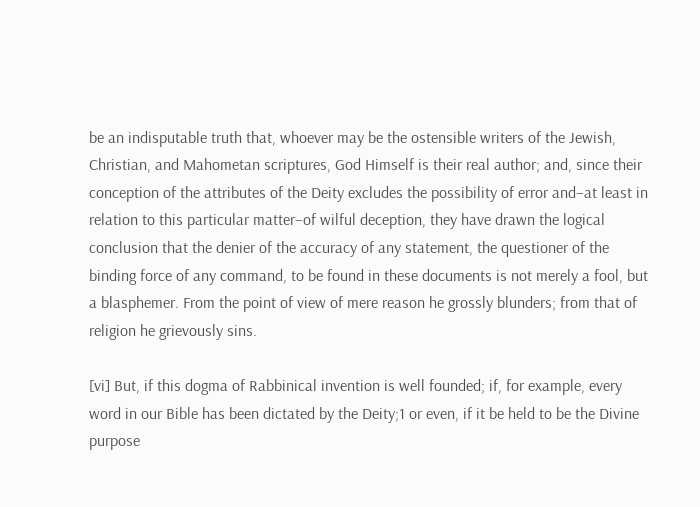be an indisputable truth that, whoever may be the ostensible writers of the Jewish, Christian, and Mahometan scriptures, God Himself is their real author; and, since their conception of the attributes of the Deity excludes the possibility of error and–at least in relation to this particular matter–of wilful deception, they have drawn the logical conclusion that the denier of the accuracy of any statement, the questioner of the binding force of any command, to be found in these documents is not merely a fool, but a blasphemer. From the point of view of mere reason he grossly blunders; from that of religion he grievously sins.

[vi] But, if this dogma of Rabbinical invention is well founded; if, for example, every word in our Bible has been dictated by the Deity;1 or even, if it be held to be the Divine purpose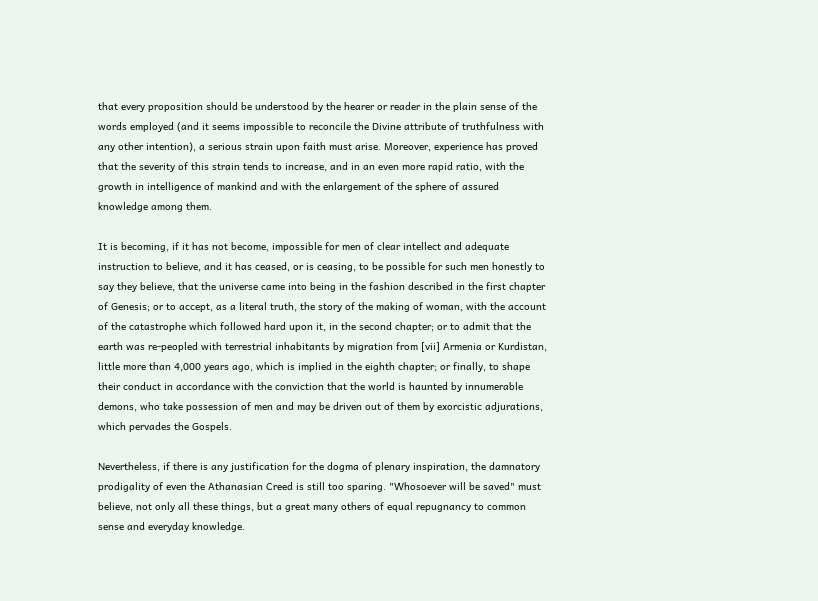that every proposition should be understood by the hearer or reader in the plain sense of the words employed (and it seems impossible to reconcile the Divine attribute of truthfulness with any other intention), a serious strain upon faith must arise. Moreover, experience has proved that the severity of this strain tends to increase, and in an even more rapid ratio, with the growth in intelligence of mankind and with the enlargement of the sphere of assured knowledge among them.

It is becoming, if it has not become, impossible for men of clear intellect and adequate instruction to believe, and it has ceased, or is ceasing, to be possible for such men honestly to say they believe, that the universe came into being in the fashion described in the first chapter of Genesis; or to accept, as a literal truth, the story of the making of woman, with the account of the catastrophe which followed hard upon it, in the second chapter; or to admit that the earth was re-peopled with terrestrial inhabitants by migration from [vii] Armenia or Kurdistan, little more than 4,000 years ago, which is implied in the eighth chapter; or finally, to shape their conduct in accordance with the conviction that the world is haunted by innumerable demons, who take possession of men and may be driven out of them by exorcistic adjurations, which pervades the Gospels.

Nevertheless, if there is any justification for the dogma of plenary inspiration, the damnatory prodigality of even the Athanasian Creed is still too sparing. "Whosoever will be saved" must believe, not only all these things, but a great many others of equal repugnancy to common sense and everyday knowledge.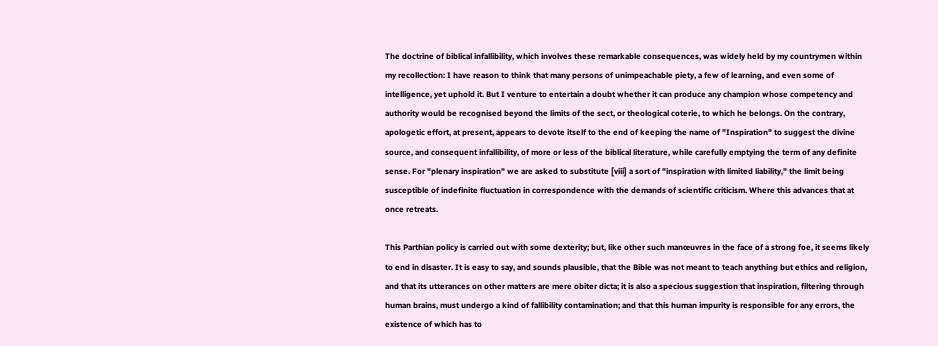The doctrine of biblical infallibility, which involves these remarkable consequences, was widely held by my countrymen within my recollection: I have reason to think that many persons of unimpeachable piety, a few of learning, and even some of intelligence, yet uphold it. But I venture to entertain a doubt whether it can produce any champion whose competency and authority would be recognised beyond the limits of the sect, or theological coterie, to which he belongs. On the contrary, apologetic effort, at present, appears to devote itself to the end of keeping the name of "Inspiration" to suggest the divine source, and consequent infallibility, of more or less of the biblical literature, while carefully emptying the term of any definite sense. For "plenary inspiration" we are asked to substitute [viii] a sort of "inspiration with limited liability," the limit being susceptible of indefinite fluctuation in correspondence with the demands of scientific criticism. Where this advances that at once retreats.

This Parthian policy is carried out with some dexterity; but, like other such manœuvres in the face of a strong foe, it seems likely to end in disaster. It is easy to say, and sounds plausible, that the Bible was not meant to teach anything but ethics and religion, and that its utterances on other matters are mere obiter dicta; it is also a specious suggestion that inspiration, filtering through human brains, must undergo a kind of fallibility contamination; and that this human impurity is responsible for any errors, the existence of which has to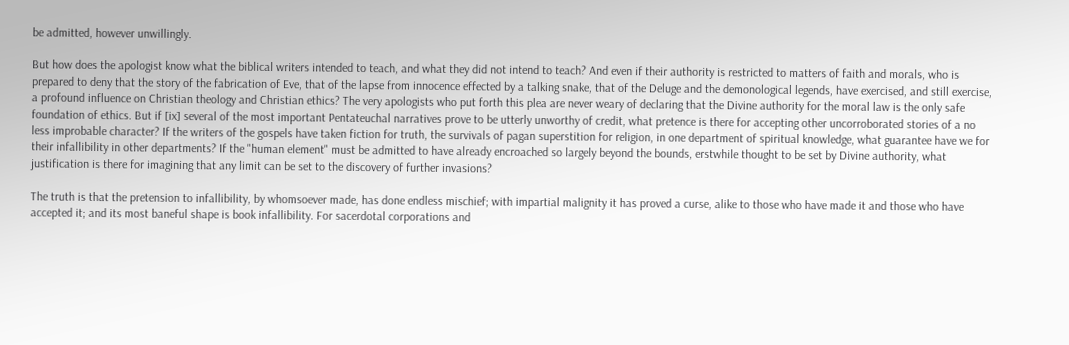be admitted, however unwillingly.

But how does the apologist know what the biblical writers intended to teach, and what they did not intend to teach? And even if their authority is restricted to matters of faith and morals, who is prepared to deny that the story of the fabrication of Eve, that of the lapse from innocence effected by a talking snake, that of the Deluge and the demonological legends, have exercised, and still exercise, a profound influence on Christian theology and Christian ethics? The very apologists who put forth this plea are never weary of declaring that the Divine authority for the moral law is the only safe foundation of ethics. But if [ix] several of the most important Pentateuchal narratives prove to be utterly unworthy of credit, what pretence is there for accepting other uncorroborated stories of a no less improbable character? If the writers of the gospels have taken fiction for truth, the survivals of pagan superstition for religion, in one department of spiritual knowledge, what guarantee have we for their infallibility in other departments? If the "human element" must be admitted to have already encroached so largely beyond the bounds, erstwhile thought to be set by Divine authority, what justification is there for imagining that any limit can be set to the discovery of further invasions?

The truth is that the pretension to infallibility, by whomsoever made, has done endless mischief; with impartial malignity it has proved a curse, alike to those who have made it and those who have accepted it; and its most baneful shape is book infallibility. For sacerdotal corporations and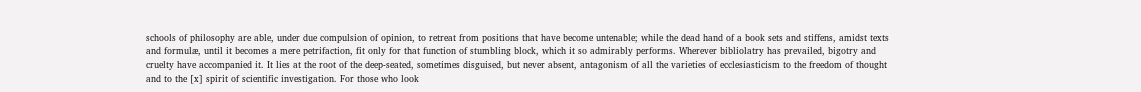schools of philosophy are able, under due compulsion of opinion, to retreat from positions that have become untenable; while the dead hand of a book sets and stiffens, amidst texts and formulæ, until it becomes a mere petrifaction, fit only for that function of stumbling block, which it so admirably performs. Wherever bibliolatry has prevailed, bigotry and cruelty have accompanied it. It lies at the root of the deep-seated, sometimes disguised, but never absent, antagonism of all the varieties of ecclesiasticism to the freedom of thought and to the [x] spirit of scientific investigation. For those who look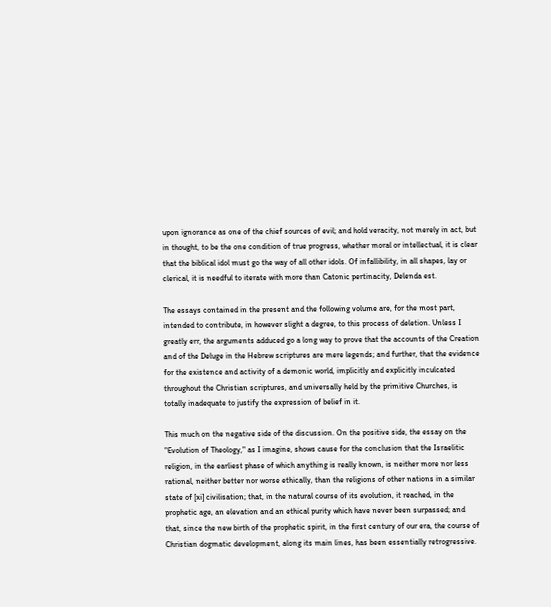upon ignorance as one of the chief sources of evil; and hold veracity, not merely in act, but in thought, to be the one condition of true progress, whether moral or intellectual, it is clear that the biblical idol must go the way of all other idols. Of infallibility, in all shapes, lay or clerical, it is needful to iterate with more than Catonic pertinacity, Delenda est.

The essays contained in the present and the following volume are, for the most part, intended to contribute, in however slight a degree, to this process of deletion. Unless I greatly err, the arguments adduced go a long way to prove that the accounts of the Creation and of the Deluge in the Hebrew scriptures are mere legends; and further, that the evidence for the existence and activity of a demonic world, implicitly and explicitly inculcated throughout the Christian scriptures, and universally held by the primitive Churches, is totally inadequate to justify the expression of belief in it.

This much on the negative side of the discussion. On the positive side, the essay on the "Evolution of Theology," as I imagine, shows cause for the conclusion that the Israelitic religion, in the earliest phase of which anything is really known, is neither more nor less rational, neither better nor worse ethically, than the religions of other nations in a similar state of [xi] civilisation; that, in the natural course of its evolution, it reached, in the prophetic age, an elevation and an ethical purity which have never been surpassed; and that, since the new birth of the prophetic spirit, in the first century of our era, the course of Christian dogmatic development, along its main lines, has been essentially retrogressive.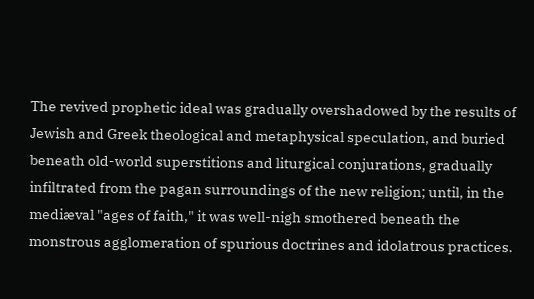The revived prophetic ideal was gradually overshadowed by the results of Jewish and Greek theological and metaphysical speculation, and buried beneath old-world superstitions and liturgical conjurations, gradually infiltrated from the pagan surroundings of the new religion; until, in the mediæval "ages of faith," it was well-nigh smothered beneath the monstrous agglomeration of spurious doctrines and idolatrous practices.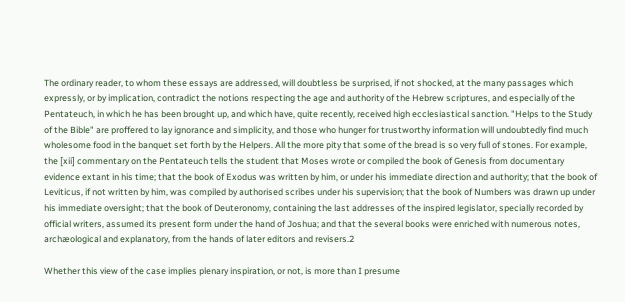The ordinary reader, to whom these essays are addressed, will doubtless be surprised, if not shocked, at the many passages which expressly, or by implication, contradict the notions respecting the age and authority of the Hebrew scriptures, and especially of the Pentateuch, in which he has been brought up, and which have, quite recently, received high ecclesiastical sanction. "Helps to the Study of the Bible" are proffered to lay ignorance and simplicity, and those who hunger for trustworthy information will undoubtedly find much wholesome food in the banquet set forth by the Helpers. All the more pity that some of the bread is so very full of stones. For example, the [xii] commentary on the Pentateuch tells the student that Moses wrote or compiled the book of Genesis from documentary evidence extant in his time; that the book of Exodus was written by him, or under his immediate direction and authority; that the book of Leviticus, if not written by him, was compiled by authorised scribes under his supervision; that the book of Numbers was drawn up under his immediate oversight; that the book of Deuteronomy, containing the last addresses of the inspired legislator, specially recorded by official writers, assumed its present form under the hand of Joshua; and that the several books were enriched with numerous notes, archæological and explanatory, from the hands of later editors and revisers.2

Whether this view of the case implies plenary inspiration, or not, is more than I presume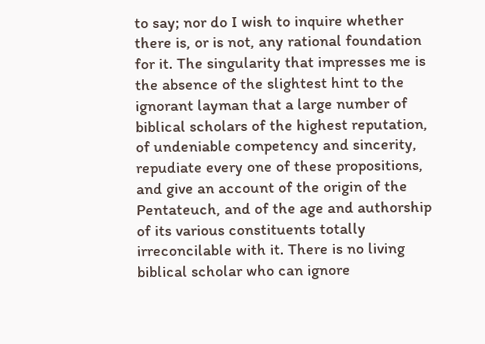to say; nor do I wish to inquire whether there is, or is not, any rational foundation for it. The singularity that impresses me is the absence of the slightest hint to the ignorant layman that a large number of biblical scholars of the highest reputation, of undeniable competency and sincerity, repudiate every one of these propositions, and give an account of the origin of the Pentateuch, and of the age and authorship of its various constituents totally irreconcilable with it. There is no living biblical scholar who can ignore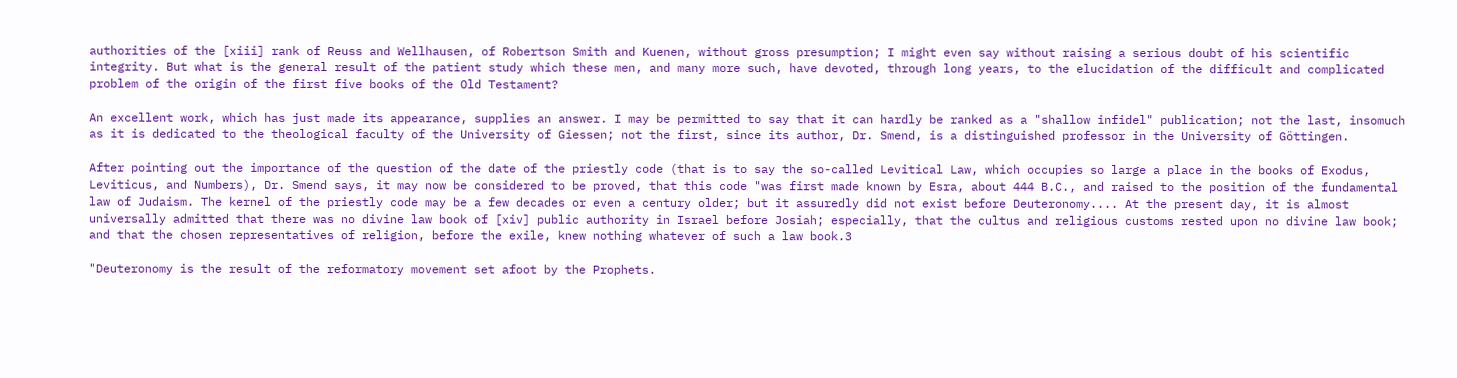authorities of the [xiii] rank of Reuss and Wellhausen, of Robertson Smith and Kuenen, without gross presumption; I might even say without raising a serious doubt of his scientific integrity. But what is the general result of the patient study which these men, and many more such, have devoted, through long years, to the elucidation of the difficult and complicated problem of the origin of the first five books of the Old Testament?

An excellent work, which has just made its appearance, supplies an answer. I may be permitted to say that it can hardly be ranked as a "shallow infidel" publication; not the last, insomuch as it is dedicated to the theological faculty of the University of Giessen; not the first, since its author, Dr. Smend, is a distinguished professor in the University of Göttingen.

After pointing out the importance of the question of the date of the priestly code (that is to say the so-called Levitical Law, which occupies so large a place in the books of Exodus, Leviticus, and Numbers), Dr. Smend says, it may now be considered to be proved, that this code "was first made known by Esra, about 444 B.C., and raised to the position of the fundamental law of Judaism. The kernel of the priestly code may be a few decades or even a century older; but it assuredly did not exist before Deuteronomy.... At the present day, it is almost universally admitted that there was no divine law book of [xiv] public authority in Israel before Josiah; especially, that the cultus and religious customs rested upon no divine law book; and that the chosen representatives of religion, before the exile, knew nothing whatever of such a law book.3

"Deuteronomy is the result of the reformatory movement set afoot by the Prophets.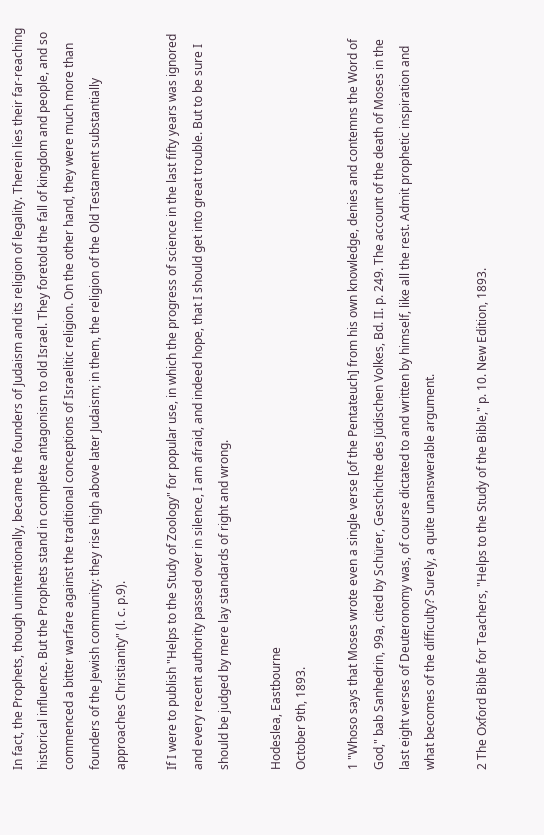In fact, the Prophets, though unintentionally, became the founders of Judaism and its religion of legality. Therein lies their far-reaching historical influence. But the Prophets stand in complete antagonism to old Israel. They foretold the fall of kingdom and people, and so commenced a bitter warfare against the traditional conceptions of Israelitic religion. On the other hand, they were much more than founders of the Jewish community: they rise high above later Judaism; in them, the religion of the Old Testament substantially approaches Christianity" (l. c. p.9).

If I were to publish "Helps to the Study of Zoology" for popular use, in which the progress of science in the last fifty years was ignored and every recent authority passed over in silence, I am afraid, and indeed hope, that I should get into great trouble. But to be sure I should be judged by mere lay standards of right and wrong.

Hodeslea, Eastbourne
October 9th, 1893.

1 "Whoso says that Moses wrote even a single verse [of the Pentateuch] from his own knowledge, denies and contemns the Word of God," bab Sanhedrin, 99a, cited by Schürer, Geschichte des Jüdischen Volkes, Bd. II. p. 249. The account of the death of Moses in the last eight verses of Deuteronomy was, of course dictated to and written by himself, like all the rest. Admit prophetic inspiration and what becomes of the difficulty? Surely, a quite unanswerable argument.

2 The Oxford Bible for Teachers, "Helps to the Study of the Bible," p. 10. New Edition, 1893.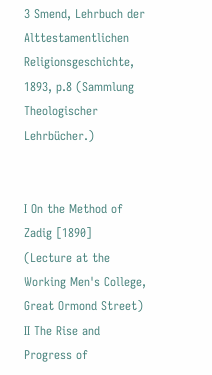3 Smend, Lehrbuch der Alttestamentlichen Religionsgeschichte, 1893, p.8 (Sammlung Theologischer Lehrbücher.)


I On the Method of Zadig [1890]
(Lecture at the Working Men's College, Great Ormond Street)
II The Rise and Progress of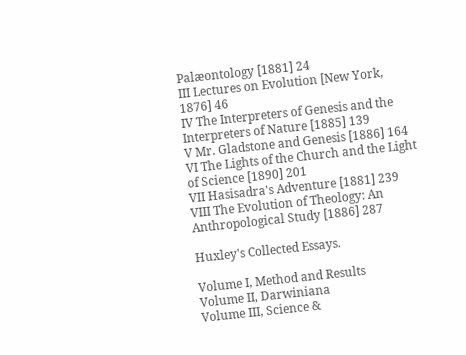Palæontology [1881] 24
III Lectures on Evolution [New York, 1876] 46
IV The Interpreters of Genesis and the Interpreters of Nature [1885] 139
V Mr. Gladstone and Genesis [1886] 164
VI The Lights of the Church and the Light of Science [1890] 201
VII Hasisadra's Adventure [1881] 239
VIII The Evolution of Theology: An Anthropological Study [1886] 287

Huxley's Collected Essays.

Volume I, Method and Results
Volume II, Darwiniana
Volume III, Science &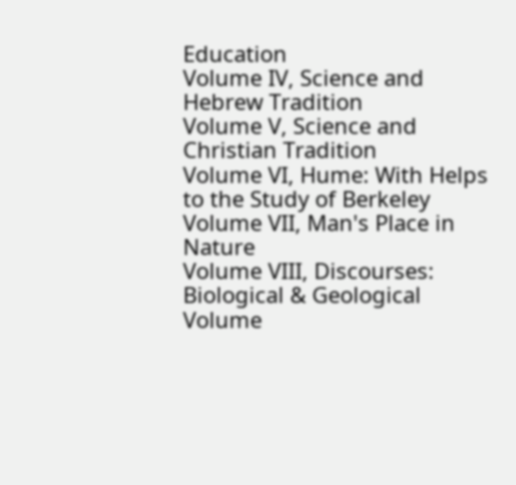Education
Volume IV, Science and Hebrew Tradition
Volume V, Science and Christian Tradition
Volume VI, Hume: With Helps to the Study of Berkeley
Volume VII, Man's Place in Nature
Volume VIII, Discourses: Biological & Geological
Volume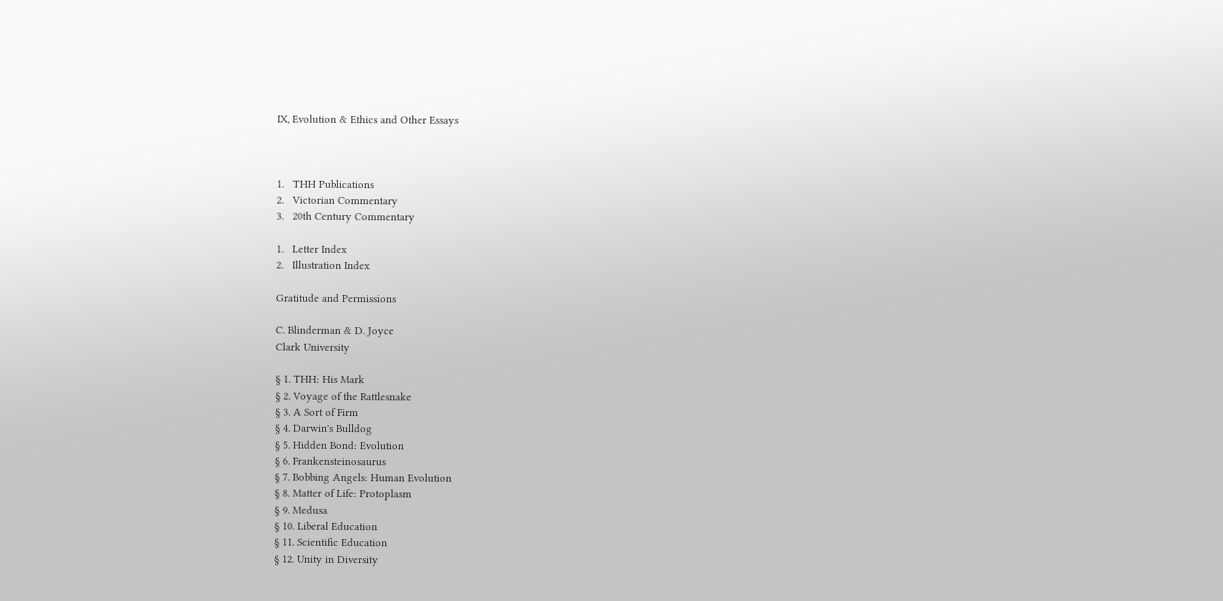IX, Evolution & Ethics and Other Essays



1.   THH Publications
2.   Victorian Commentary
3.   20th Century Commentary

1.   Letter Index
2.   Illustration Index

Gratitude and Permissions

C. Blinderman & D. Joyce
Clark University

§ 1. THH: His Mark
§ 2. Voyage of the Rattlesnake
§ 3. A Sort of Firm
§ 4. Darwin's Bulldog
§ 5. Hidden Bond: Evolution
§ 6. Frankensteinosaurus
§ 7. Bobbing Angels: Human Evolution
§ 8. Matter of Life: Protoplasm
§ 9. Medusa
§ 10. Liberal Education
§ 11. Scientific Education
§ 12. Unity in Diversity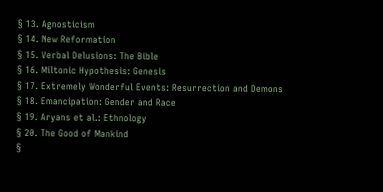§ 13. Agnosticism
§ 14. New Reformation
§ 15. Verbal Delusions: The Bible
§ 16. Miltonic Hypothesis: Genesis
§ 17. Extremely Wonderful Events: Resurrection and Demons
§ 18. Emancipation: Gender and Race
§ 19. Aryans et al.: Ethnology
§ 20. The Good of Mankind
§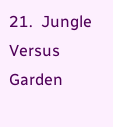21.  Jungle Versus Garden